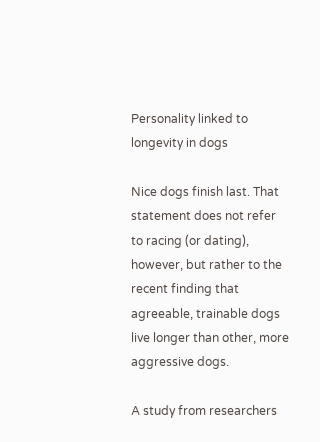Personality linked to longevity in dogs

Nice dogs finish last. That statement does not refer to racing (or dating), however, but rather to the recent finding that agreeable, trainable dogs live longer than other, more aggressive dogs.

A study from researchers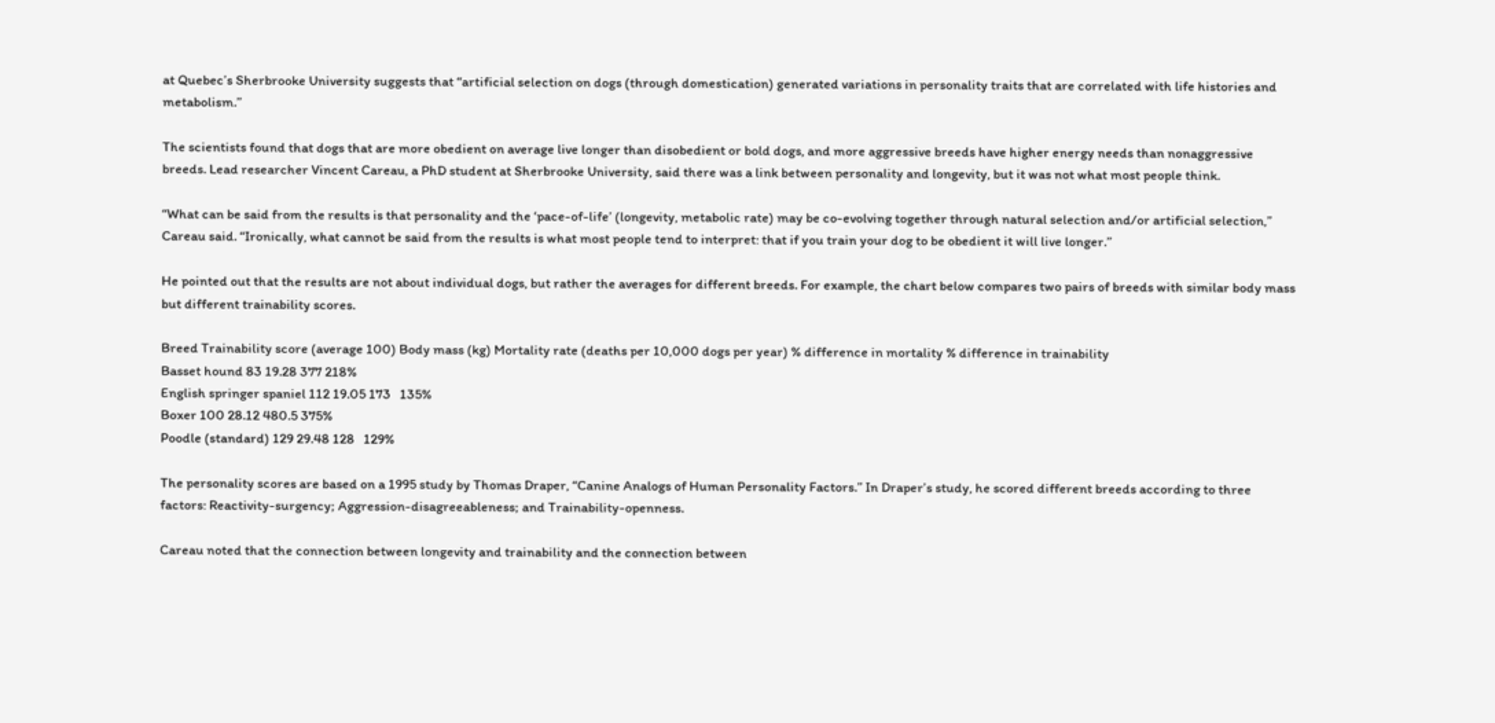at Quebec’s Sherbrooke University suggests that “artificial selection on dogs (through domestication) generated variations in personality traits that are correlated with life histories and metabolism.”

The scientists found that dogs that are more obedient on average live longer than disobedient or bold dogs, and more aggressive breeds have higher energy needs than nonaggressive breeds. Lead researcher Vincent Careau, a PhD student at Sherbrooke University, said there was a link between personality and longevity, but it was not what most people think.

“What can be said from the results is that personality and the ‘pace-of-life’ (longevity, metabolic rate) may be co-evolving together through natural selection and/or artificial selection,” Careau said. “Ironically, what cannot be said from the results is what most people tend to interpret: that if you train your dog to be obedient it will live longer.”

He pointed out that the results are not about individual dogs, but rather the averages for different breeds. For example, the chart below compares two pairs of breeds with similar body mass but different trainability scores.

Breed Trainability score (average 100) Body mass (kg) Mortality rate (deaths per 10,000 dogs per year) % difference in mortality % difference in trainability
Basset hound 83 19.28 377 218%
English springer spaniel 112 19.05 173   135%
Boxer 100 28.12 480.5 375%
Poodle (standard) 129 29.48 128   129%

The personality scores are based on a 1995 study by Thomas Draper, “Canine Analogs of Human Personality Factors.” In Draper’s study, he scored different breeds according to three factors: Reactivity-surgency; Aggression-disagreeableness; and Trainability-openness.

Careau noted that the connection between longevity and trainability and the connection between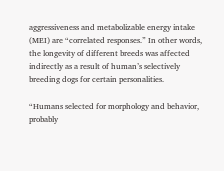aggressiveness and metabolizable energy intake (MEI) are “correlated responses.” In other words, the longevity of different breeds was affected indirectly as a result of human’s selectively breeding dogs for certain personalities.

“Humans selected for morphology and behavior, probably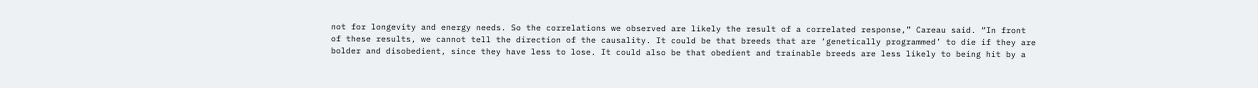not for longevity and energy needs. So the correlations we observed are likely the result of a correlated response,” Careau said. “In front of these results, we cannot tell the direction of the causality. It could be that breeds that are ‘genetically programmed’ to die if they are bolder and disobedient, since they have less to lose. It could also be that obedient and trainable breeds are less likely to being hit by a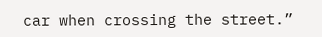car when crossing the street.”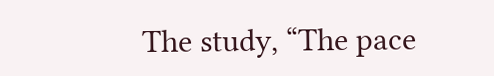The study, “The pace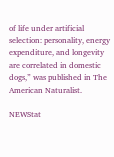of life under artificial selection: personality, energy expenditure, and longevity are correlated in domestic dogs,” was published in The American Naturalist.

NEWStat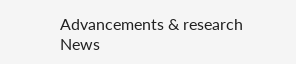Advancements & research News